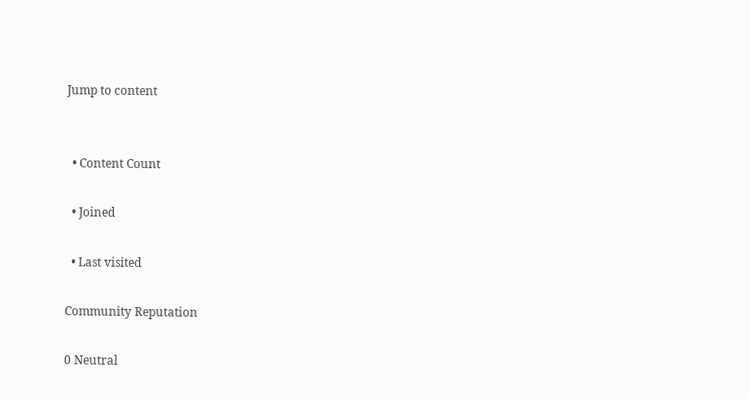Jump to content


  • Content Count

  • Joined

  • Last visited

Community Reputation

0 Neutral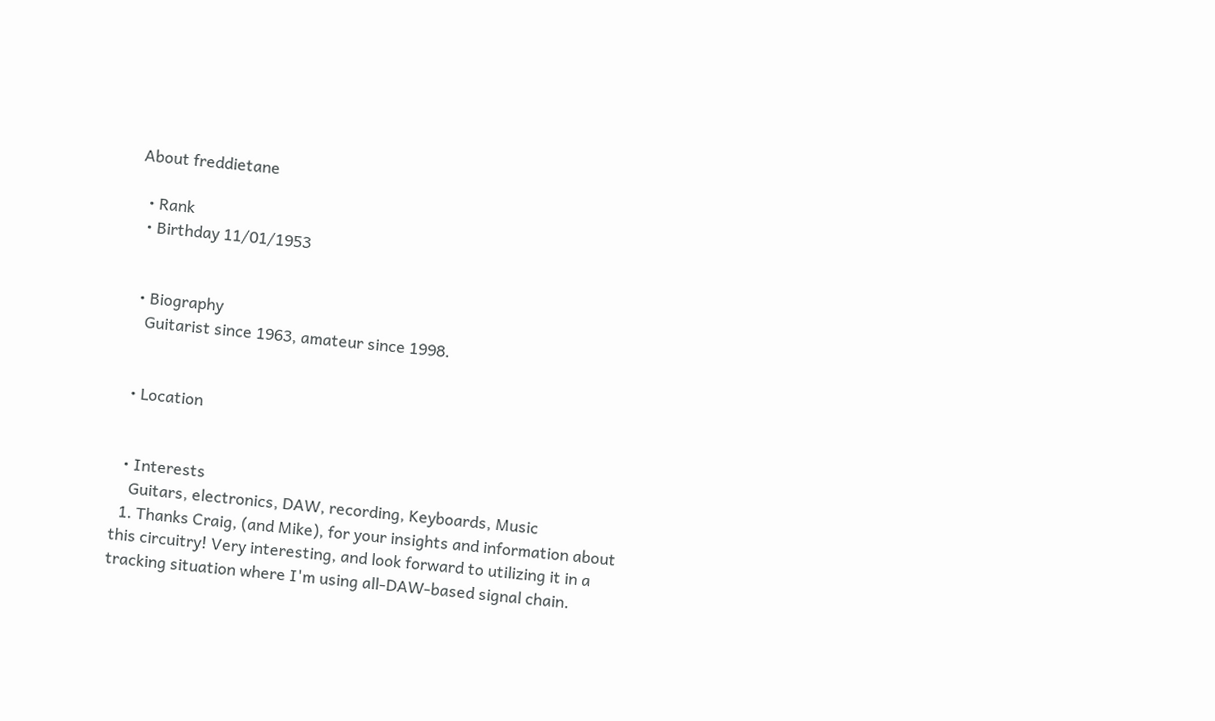About freddietane

  • Rank
  • Birthday 11/01/1953


  • Biography
    Guitarist since 1963, amateur since 1998.


  • Location


  • Interests
    Guitars, electronics, DAW, recording, Keyboards, Music
  1. Thanks Craig, (and Mike), for your insights and information about this circuitry! Very interesting, and look forward to utilizing it in a tracking situation where I'm using all-DAW-based signal chain.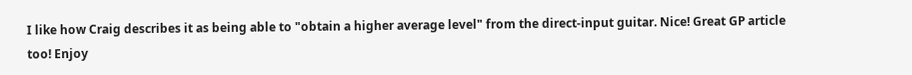I like how Craig describes it as being able to "obtain a higher average level" from the direct-input guitar. Nice! Great GP article too! Enjoy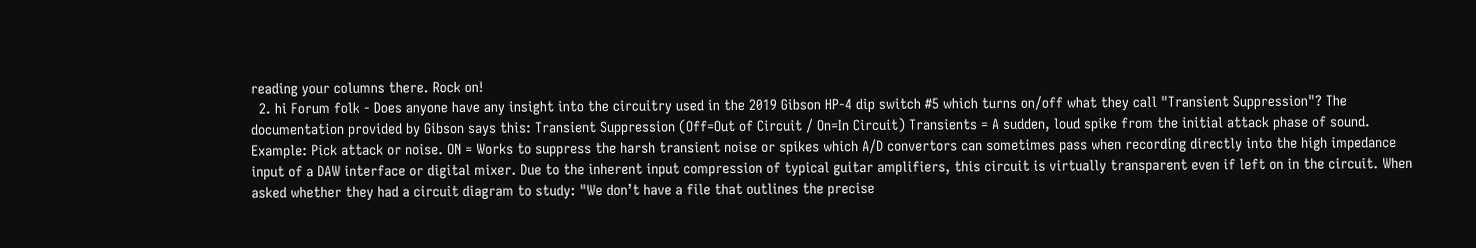reading your columns there. Rock on!
  2. hi Forum folk - Does anyone have any insight into the circuitry used in the 2019 Gibson HP-4 dip switch #5 which turns on/off what they call "Transient Suppression"? The documentation provided by Gibson says this: Transient Suppression (Off=Out of Circuit / On=In Circuit) Transients = A sudden, loud spike from the initial attack phase of sound. Example: Pick attack or noise. ON = Works to suppress the harsh transient noise or spikes which A/D convertors can sometimes pass when recording directly into the high impedance input of a DAW interface or digital mixer. Due to the inherent input compression of typical guitar amplifiers, this circuit is virtually transparent even if left on in the circuit. When asked whether they had a circuit diagram to study: "We don’t have a file that outlines the precise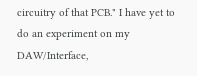circuitry of that PCB." I have yet to do an experiment on my DAW/Interface,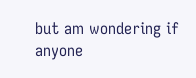but am wondering if anyone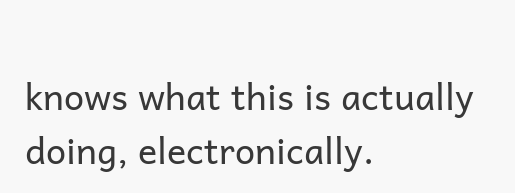knows what this is actually doing, electronically.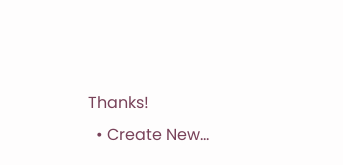Thanks!
  • Create New...